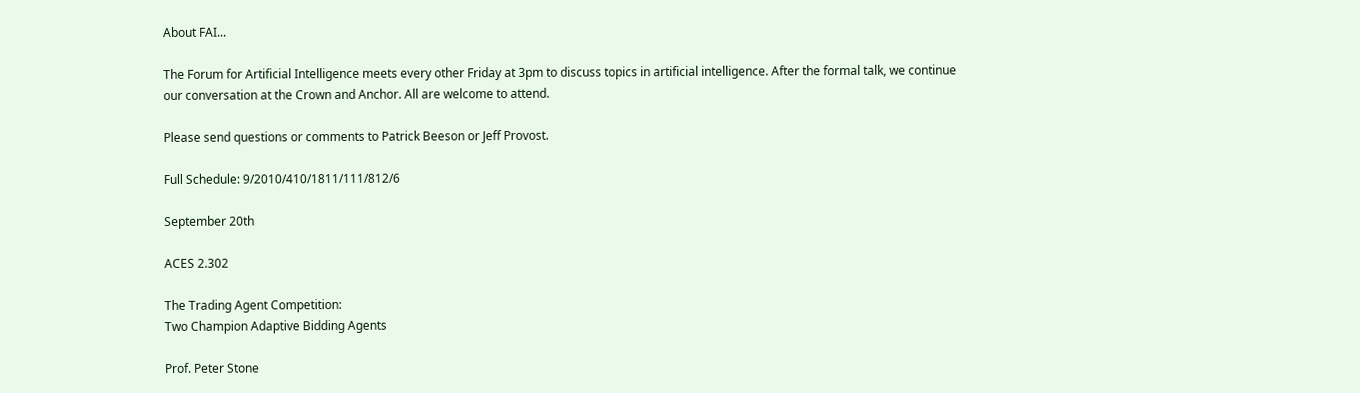About FAI...

The Forum for Artificial Intelligence meets every other Friday at 3pm to discuss topics in artificial intelligence. After the formal talk, we continue our conversation at the Crown and Anchor. All are welcome to attend.

Please send questions or comments to Patrick Beeson or Jeff Provost.

Full Schedule: 9/2010/410/1811/111/812/6

September 20th

ACES 2.302

The Trading Agent Competition:
Two Champion Adaptive Bidding Agents

Prof. Peter Stone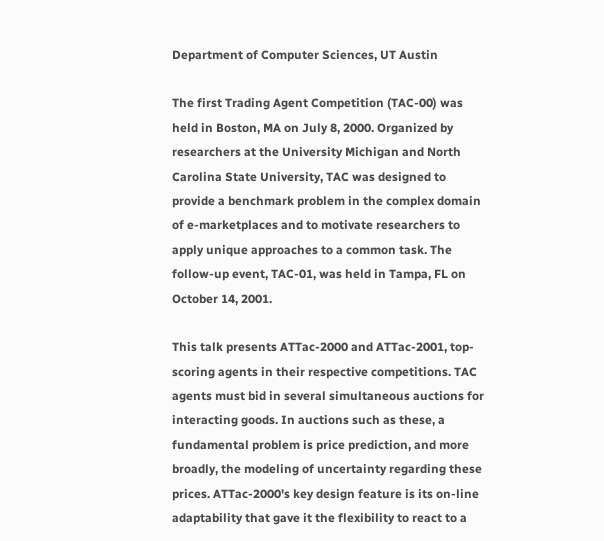Department of Computer Sciences, UT Austin

The first Trading Agent Competition (TAC-00) was held in Boston, MA on July 8, 2000. Organized by researchers at the University Michigan and North Carolina State University, TAC was designed to provide a benchmark problem in the complex domain of e-marketplaces and to motivate researchers to apply unique approaches to a common task. The follow-up event, TAC-01, was held in Tampa, FL on October 14, 2001.

This talk presents ATTac-2000 and ATTac-2001, top-scoring agents in their respective competitions. TAC agents must bid in several simultaneous auctions for interacting goods. In auctions such as these, a fundamental problem is price prediction, and more broadly, the modeling of uncertainty regarding these prices. ATTac-2000's key design feature is its on-line adaptability that gave it the flexibility to react to a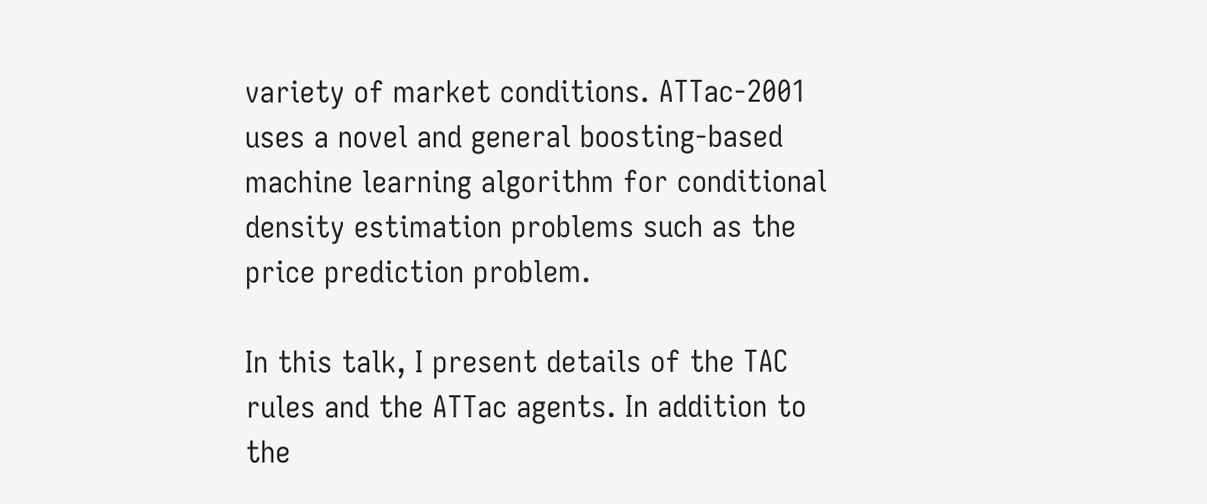variety of market conditions. ATTac-2001 uses a novel and general boosting-based machine learning algorithm for conditional density estimation problems such as the price prediction problem.

In this talk, I present details of the TAC rules and the ATTac agents. In addition to the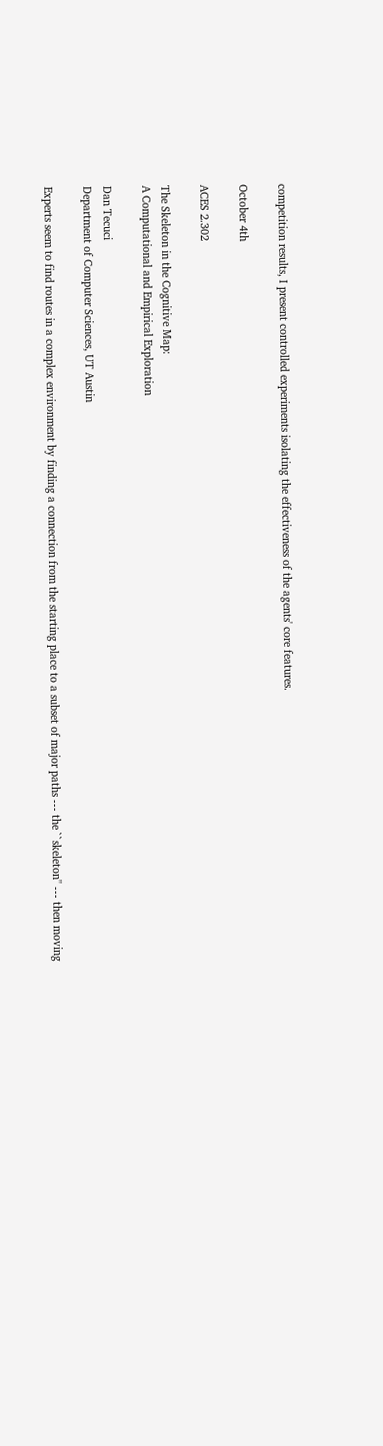competition results, I present controlled experiments isolating the effectiveness of the agents' core features.

October 4th

ACES 2.302

The Skeleton in the Cognitive Map:
A Computational and Empirical Exploration

Dan Tecuci
Department of Computer Sciences, UT Austin

Experts seem to find routes in a complex environment by finding a connection from the starting place to a subset of major paths --- the ``skeleton'' --- then moving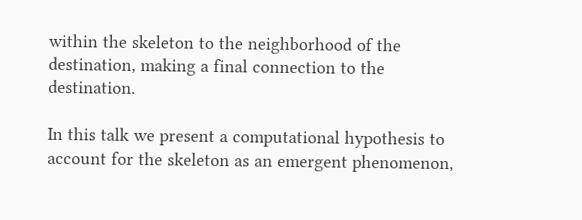within the skeleton to the neighborhood of the destination, making a final connection to the destination.

In this talk we present a computational hypothesis to account for the skeleton as an emergent phenomenon,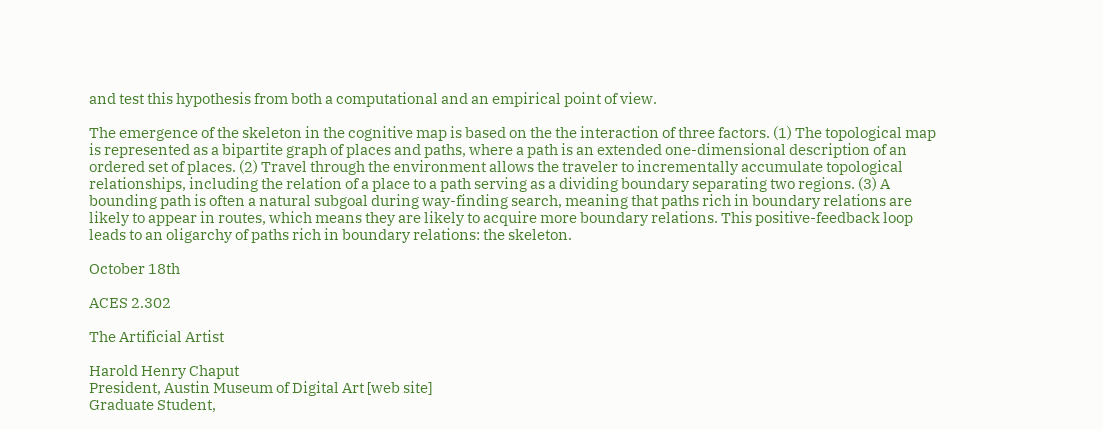and test this hypothesis from both a computational and an empirical point of view.

The emergence of the skeleton in the cognitive map is based on the the interaction of three factors. (1) The topological map is represented as a bipartite graph of places and paths, where a path is an extended one-dimensional description of an ordered set of places. (2) Travel through the environment allows the traveler to incrementally accumulate topological relationships, including the relation of a place to a path serving as a dividing boundary separating two regions. (3) A bounding path is often a natural subgoal during way-finding search, meaning that paths rich in boundary relations are likely to appear in routes, which means they are likely to acquire more boundary relations. This positive-feedback loop leads to an oligarchy of paths rich in boundary relations: the skeleton.

October 18th

ACES 2.302

The Artificial Artist

Harold Henry Chaput
President, Austin Museum of Digital Art [web site]
Graduate Student,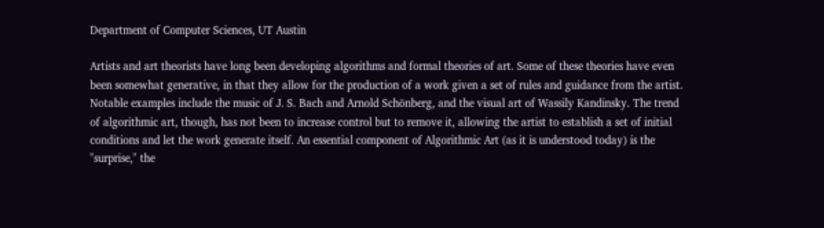Department of Computer Sciences, UT Austin

Artists and art theorists have long been developing algorithms and formal theories of art. Some of these theories have even been somewhat generative, in that they allow for the production of a work given a set of rules and guidance from the artist. Notable examples include the music of J. S. Bach and Arnold Schönberg, and the visual art of Wassily Kandinsky. The trend of algorithmic art, though, has not been to increase control but to remove it, allowing the artist to establish a set of initial conditions and let the work generate itself. An essential component of Algorithmic Art (as it is understood today) is the "surprise," the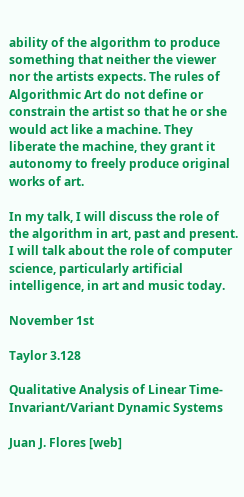ability of the algorithm to produce something that neither the viewer nor the artists expects. The rules of Algorithmic Art do not define or constrain the artist so that he or she would act like a machine. They liberate the machine, they grant it autonomy to freely produce original works of art.

In my talk, I will discuss the role of the algorithm in art, past and present. I will talk about the role of computer science, particularly artificial intelligence, in art and music today.

November 1st

Taylor 3.128

Qualitative Analysis of Linear Time-Invariant/Variant Dynamic Systems

Juan J. Flores [web]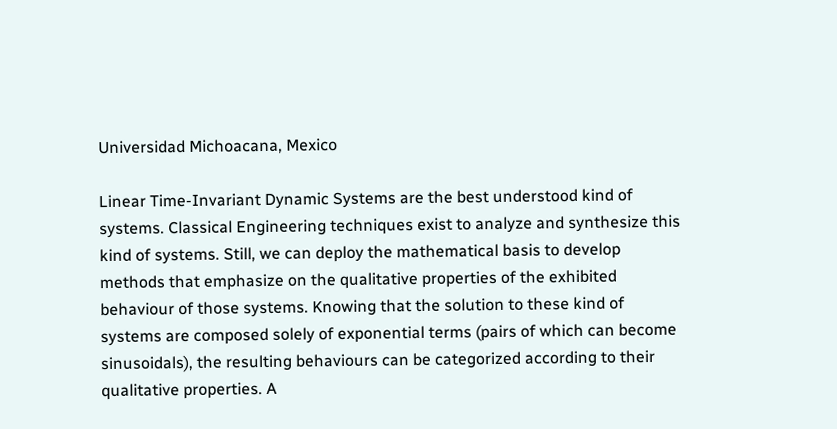Universidad Michoacana, Mexico

Linear Time-Invariant Dynamic Systems are the best understood kind of systems. Classical Engineering techniques exist to analyze and synthesize this kind of systems. Still, we can deploy the mathematical basis to develop methods that emphasize on the qualitative properties of the exhibited behaviour of those systems. Knowing that the solution to these kind of systems are composed solely of exponential terms (pairs of which can become sinusoidals), the resulting behaviours can be categorized according to their qualitative properties. A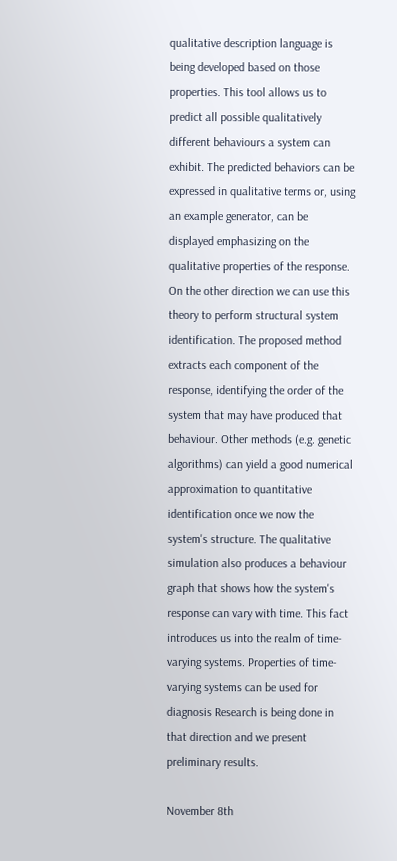qualitative description language is being developed based on those properties. This tool allows us to predict all possible qualitatively different behaviours a system can exhibit. The predicted behaviors can be expressed in qualitative terms or, using an example generator, can be displayed emphasizing on the qualitative properties of the response. On the other direction we can use this theory to perform structural system identification. The proposed method extracts each component of the response, identifying the order of the system that may have produced that behaviour. Other methods (e.g. genetic algorithms) can yield a good numerical approximation to quantitative identification once we now the system's structure. The qualitative simulation also produces a behaviour graph that shows how the system's response can vary with time. This fact introduces us into the realm of time-varying systems. Properties of time-varying systems can be used for diagnosis Research is being done in that direction and we present preliminary results.

November 8th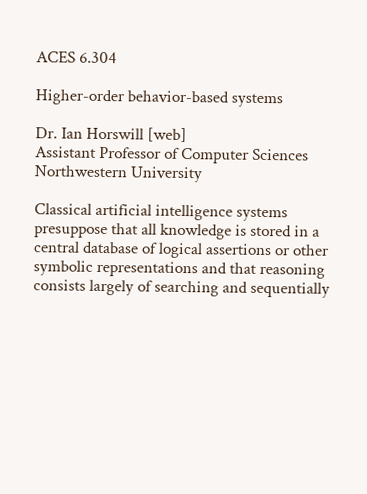ACES 6.304

Higher-order behavior-based systems

Dr. Ian Horswill [web]
Assistant Professor of Computer Sciences
Northwestern University

Classical artificial intelligence systems presuppose that all knowledge is stored in a central database of logical assertions or other symbolic representations and that reasoning consists largely of searching and sequentially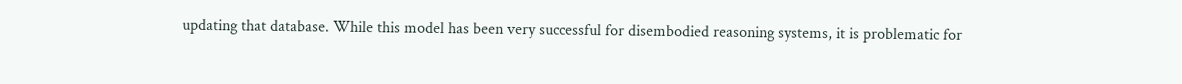updating that database. While this model has been very successful for disembodied reasoning systems, it is problematic for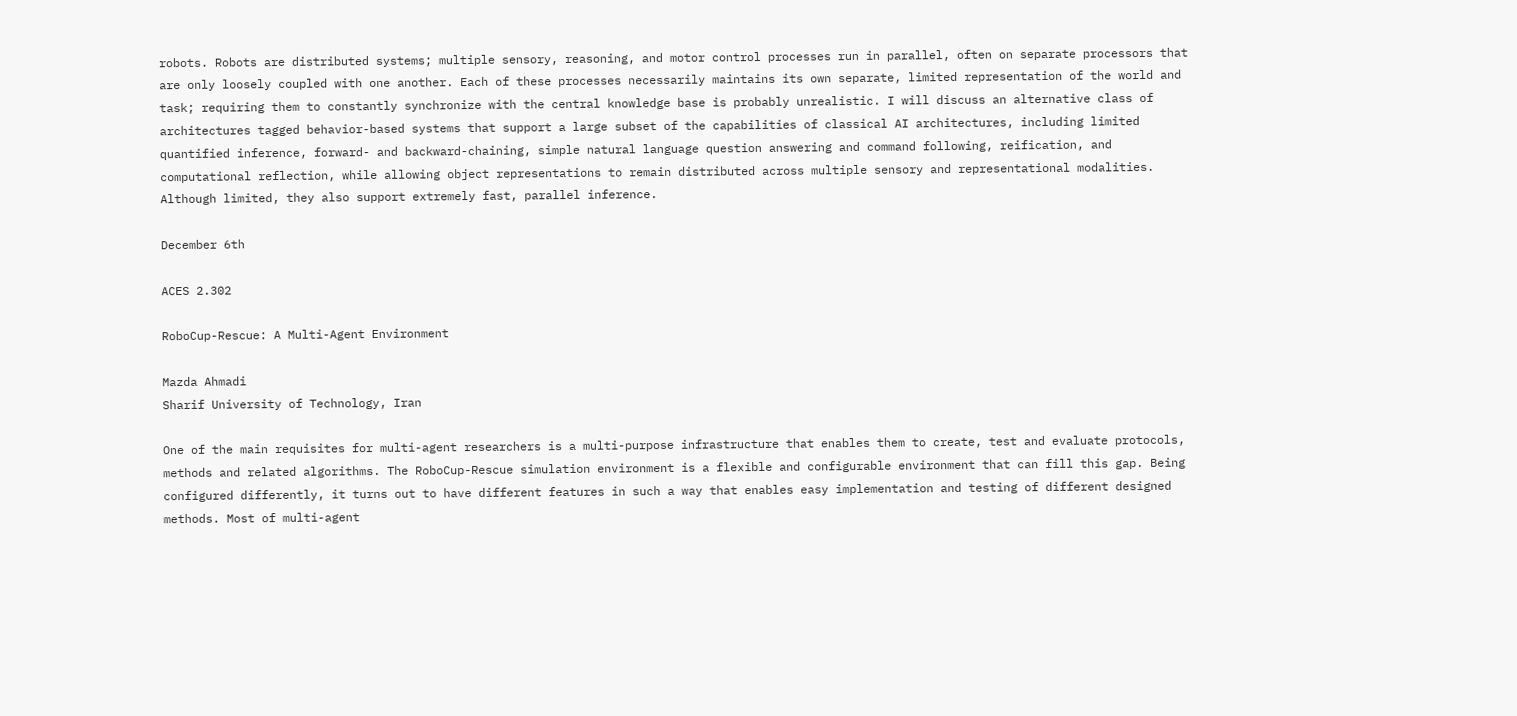robots. Robots are distributed systems; multiple sensory, reasoning, and motor control processes run in parallel, often on separate processors that are only loosely coupled with one another. Each of these processes necessarily maintains its own separate, limited representation of the world and task; requiring them to constantly synchronize with the central knowledge base is probably unrealistic. I will discuss an alternative class of architectures tagged behavior-based systems that support a large subset of the capabilities of classical AI architectures, including limited quantified inference, forward- and backward-chaining, simple natural language question answering and command following, reification, and computational reflection, while allowing object representations to remain distributed across multiple sensory and representational modalities. Although limited, they also support extremely fast, parallel inference.

December 6th

ACES 2.302

RoboCup-Rescue: A Multi-Agent Environment

Mazda Ahmadi
Sharif University of Technology, Iran

One of the main requisites for multi-agent researchers is a multi-purpose infrastructure that enables them to create, test and evaluate protocols, methods and related algorithms. The RoboCup-Rescue simulation environment is a flexible and configurable environment that can fill this gap. Being configured differently, it turns out to have different features in such a way that enables easy implementation and testing of different designed methods. Most of multi-agent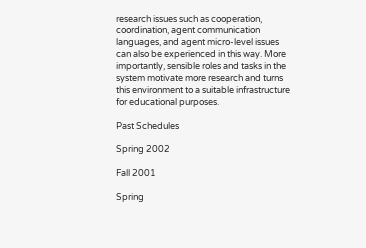research issues such as cooperation, coordination, agent communication languages, and agent micro-level issues can also be experienced in this way. More importantly, sensible roles and tasks in the system motivate more research and turns this environment to a suitable infrastructure for educational purposes.

Past Schedules

Spring 2002

Fall 2001

Spring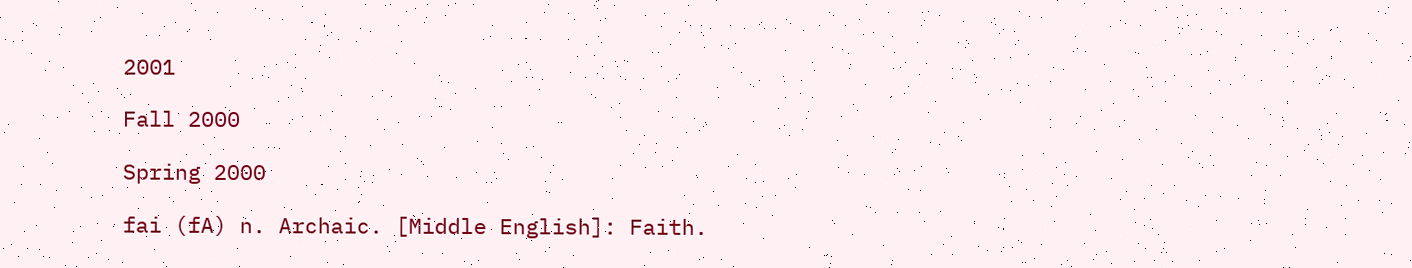2001

Fall 2000

Spring 2000

fai (fA) n. Archaic. [Middle English]: Faith.